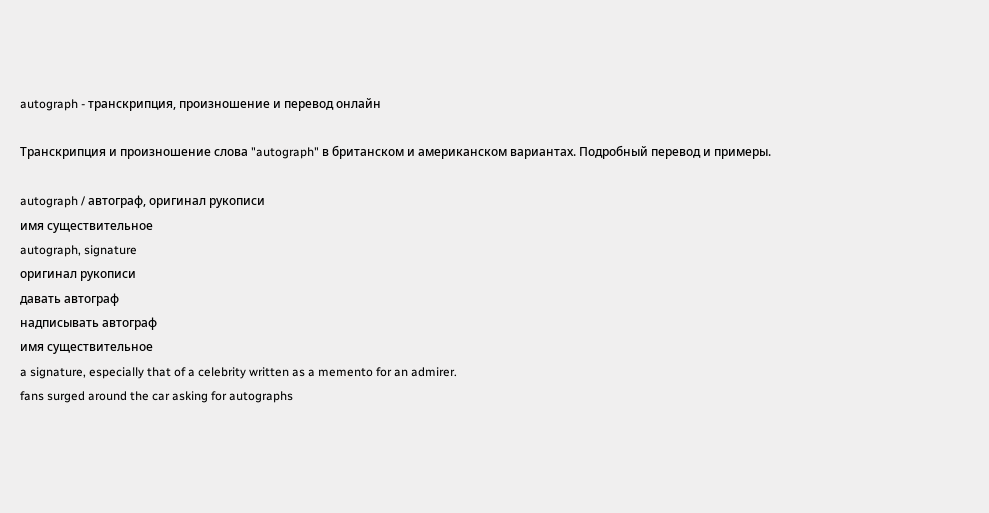autograph - транскрипция, произношение и перевод онлайн

Транскрипция и произношение слова "autograph" в британском и американском вариантах. Подробный перевод и примеры.

autograph / автограф, оригинал рукописи
имя существительное
autograph, signature
оригинал рукописи
давать автограф
надписывать автограф
имя существительное
a signature, especially that of a celebrity written as a memento for an admirer.
fans surged around the car asking for autographs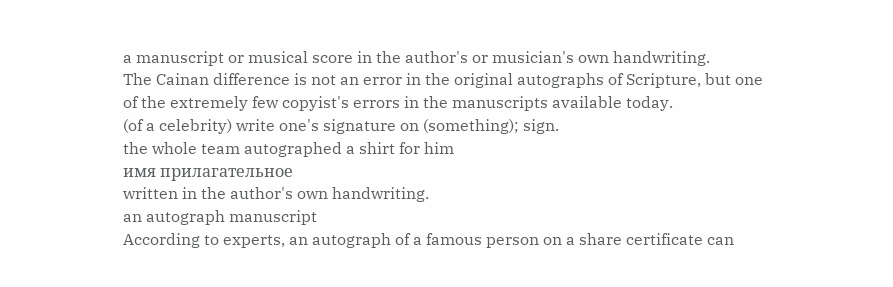a manuscript or musical score in the author's or musician's own handwriting.
The Cainan difference is not an error in the original autographs of Scripture, but one of the extremely few copyist's errors in the manuscripts available today.
(of a celebrity) write one's signature on (something); sign.
the whole team autographed a shirt for him
имя прилагательное
written in the author's own handwriting.
an autograph manuscript
According to experts, an autograph of a famous person on a share certificate can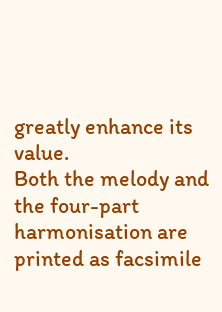greatly enhance its value.
Both the melody and the four-part harmonisation are printed as facsimile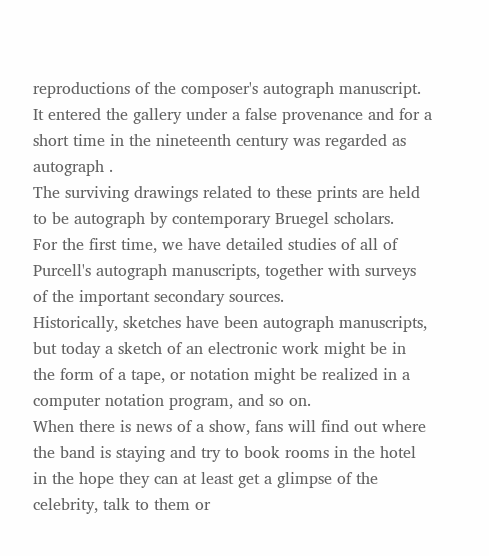reproductions of the composer's autograph manuscript.
It entered the gallery under a false provenance and for a short time in the nineteenth century was regarded as autograph .
The surviving drawings related to these prints are held to be autograph by contemporary Bruegel scholars.
For the first time, we have detailed studies of all of Purcell's autograph manuscripts, together with surveys of the important secondary sources.
Historically, sketches have been autograph manuscripts, but today a sketch of an electronic work might be in the form of a tape, or notation might be realized in a computer notation program, and so on.
When there is news of a show, fans will find out where the band is staying and try to book rooms in the hotel in the hope they can at least get a glimpse of the celebrity, talk to them or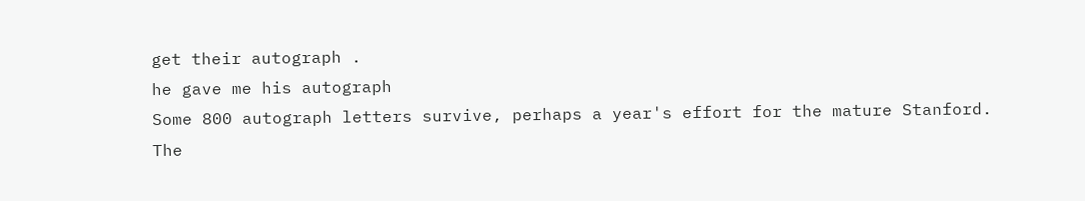get their autograph .
he gave me his autograph
Some 800 autograph letters survive, perhaps a year's effort for the mature Stanford.
The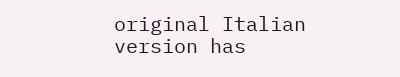original Italian version has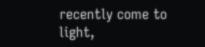recently come to light,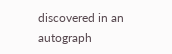discovered in an autograph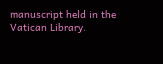manuscript held in the Vatican Library.